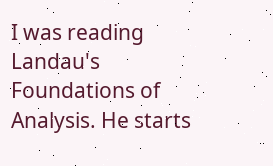I was reading Landau's Foundations of Analysis. He starts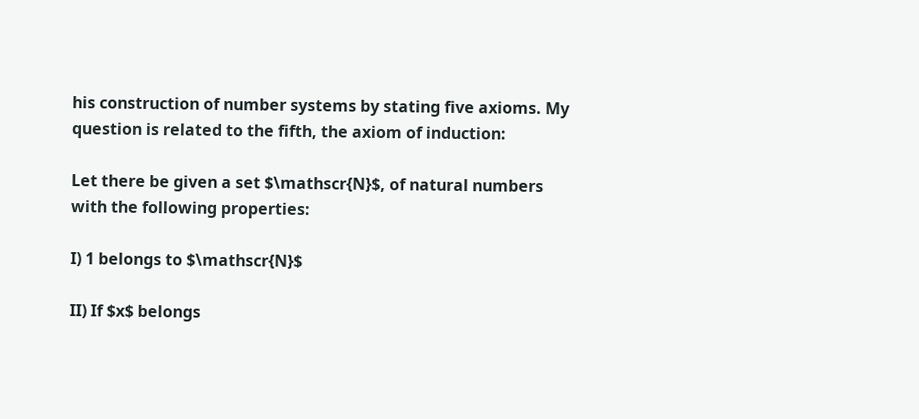his construction of number systems by stating five axioms. My question is related to the fifth, the axiom of induction:

Let there be given a set $\mathscr{N}$, of natural numbers with the following properties:

I) 1 belongs to $\mathscr{N}$

II) If $x$ belongs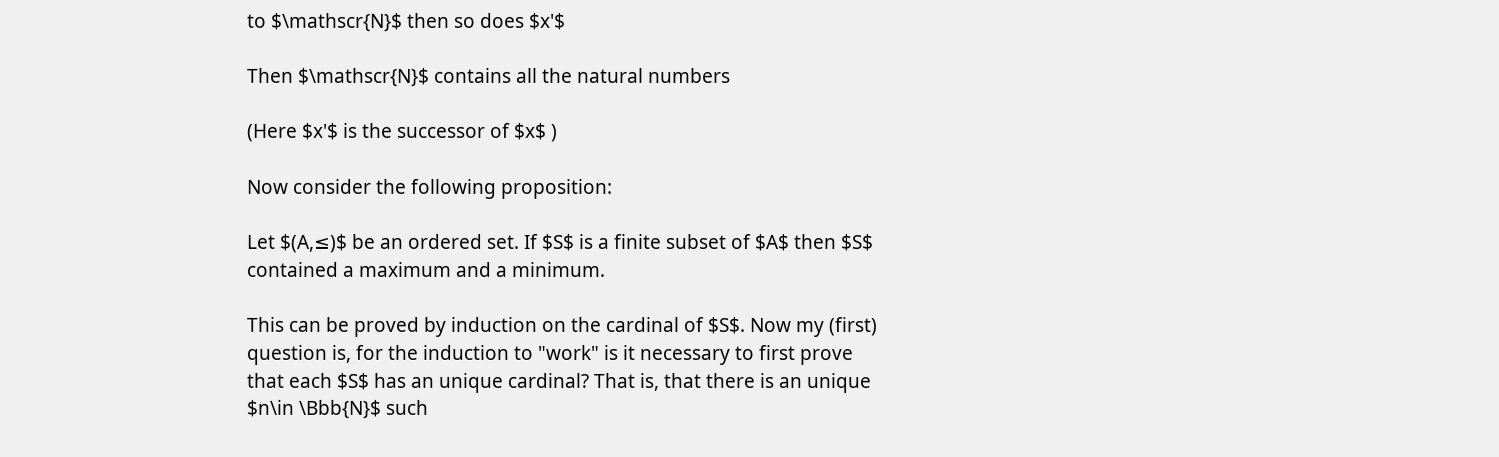to $\mathscr{N}$ then so does $x'$

Then $\mathscr{N}$ contains all the natural numbers

(Here $x'$ is the successor of $x$ )

Now consider the following proposition:

Let $(A,≤)$ be an ordered set. If $S$ is a finite subset of $A$ then $S$ contained a maximum and a minimum.

This can be proved by induction on the cardinal of $S$. Now my (first) question is, for the induction to "work" is it necessary to first prove that each $S$ has an unique cardinal? That is, that there is an unique $n\in \Bbb{N}$ such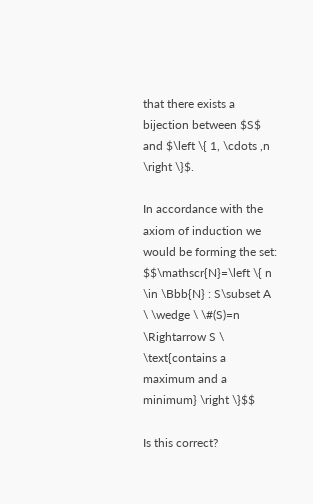that there exists a bijection between $S$ and $\left \{ 1, \cdots ,n \right \}$.

In accordance with the axiom of induction we would be forming the set: $$\mathscr{N}=\left \{ n \in \Bbb{N} : S\subset A \ \wedge \ \#(S)=n \Rightarrow S \ \text{contains a maximum and a minimum} \right \}$$

Is this correct?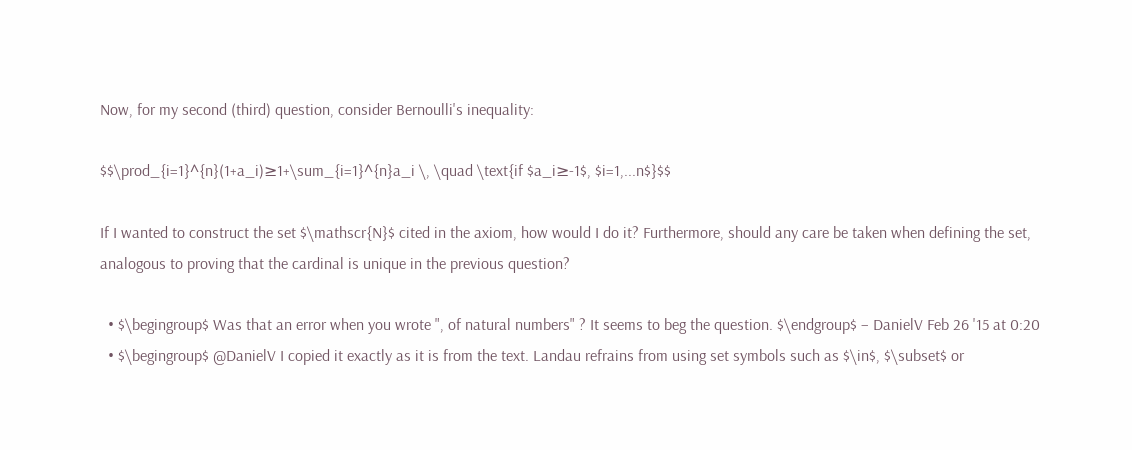Now, for my second (third) question, consider Bernoulli's inequality:

$$\prod_{i=1}^{n}(1+a_i)≥1+\sum_{i=1}^{n}a_i \, \quad \text{if $a_i≥-1$, $i=1,...n$}$$

If I wanted to construct the set $\mathscr{N}$ cited in the axiom, how would I do it? Furthermore, should any care be taken when defining the set, analogous to proving that the cardinal is unique in the previous question?

  • $\begingroup$ Was that an error when you wrote ", of natural numbers" ? It seems to beg the question. $\endgroup$ – DanielV Feb 26 '15 at 0:20
  • $\begingroup$ @DanielV I copied it exactly as it is from the text. Landau refrains from using set symbols such as $\in$, $\subset$ or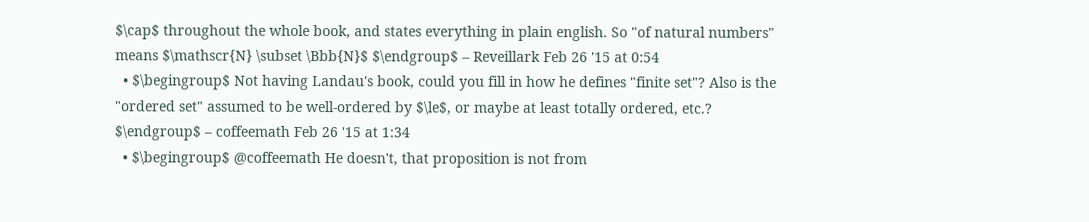$\cap$ throughout the whole book, and states everything in plain english. So "of natural numbers" means $\mathscr{N} \subset \Bbb{N}$ $\endgroup$ – Reveillark Feb 26 '15 at 0:54
  • $\begingroup$ Not having Landau's book, could you fill in how he defines "finite set"? Also is the "ordered set" assumed to be well-ordered by $\le$, or maybe at least totally ordered, etc.? $\endgroup$ – coffeemath Feb 26 '15 at 1:34
  • $\begingroup$ @coffeemath He doesn't, that proposition is not from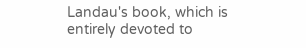Landau's book, which is entirely devoted to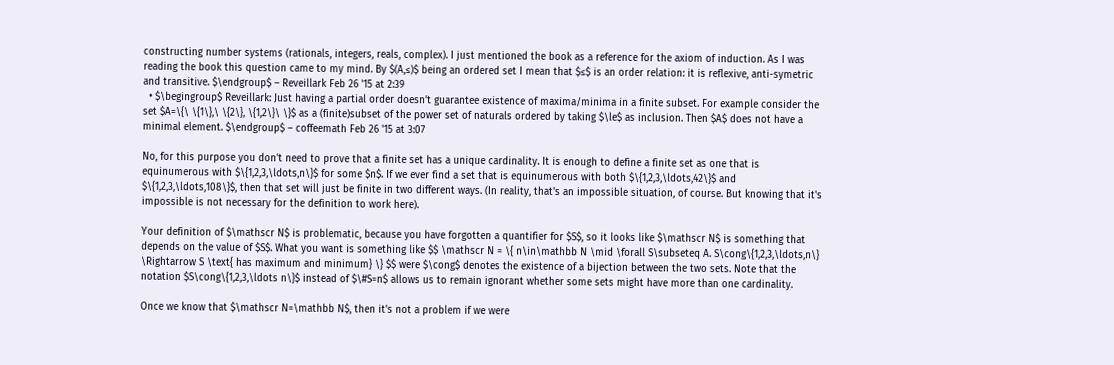constructing number systems (rationals, integers, reals, complex). I just mentioned the book as a reference for the axiom of induction. As I was reading the book this question came to my mind. By $(A,≤)$ being an ordered set I mean that $≤$ is an order relation: it is reflexive, anti-symetric and transitive. $\endgroup$ – Reveillark Feb 26 '15 at 2:39
  • $\begingroup$ Reveillark: Just having a partial order doesn't guarantee existence of maxima/minima in a finite subset. For example consider the set $A=\{\ \{1\},\ \{2\}, \{1,2\}\ \}$ as a (finite)subset of the power set of naturals ordered by taking $\le$ as inclusion. Then $A$ does not have a minimal element. $\endgroup$ – coffeemath Feb 26 '15 at 3:07

No, for this purpose you don't need to prove that a finite set has a unique cardinality. It is enough to define a finite set as one that is equinumerous with $\{1,2,3,\ldots,n\}$ for some $n$. If we ever find a set that is equinumerous with both $\{1,2,3,\ldots,42\}$ and $\{1,2,3,\ldots,108\}$, then that set will just be finite in two different ways. (In reality, that's an impossible situation, of course. But knowing that it's impossible is not necessary for the definition to work here).

Your definition of $\mathscr N$ is problematic, because you have forgotten a quantifier for $S$, so it looks like $\mathscr N$ is something that depends on the value of $S$. What you want is something like $$ \mathscr N = \{ n\in\mathbb N \mid \forall S\subseteq A. S\cong\{1,2,3,\ldots,n\} \Rightarrow S \text{ has maximum and minimum} \} $$ were $\cong$ denotes the existence of a bijection between the two sets. Note that the notation $S\cong\{1,2,3,\ldots n\}$ instead of $\#S=n$ allows us to remain ignorant whether some sets might have more than one cardinality.

Once we know that $\mathscr N=\mathbb N$, then it's not a problem if we were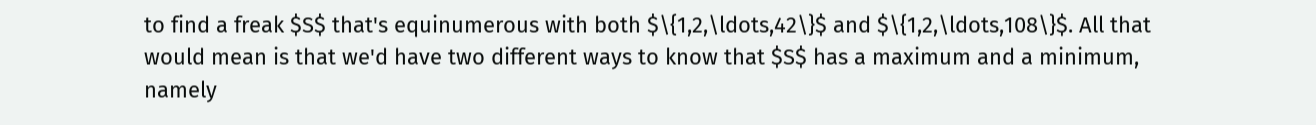to find a freak $S$ that's equinumerous with both $\{1,2,\ldots,42\}$ and $\{1,2,\ldots,108\}$. All that would mean is that we'd have two different ways to know that $S$ has a maximum and a minimum, namely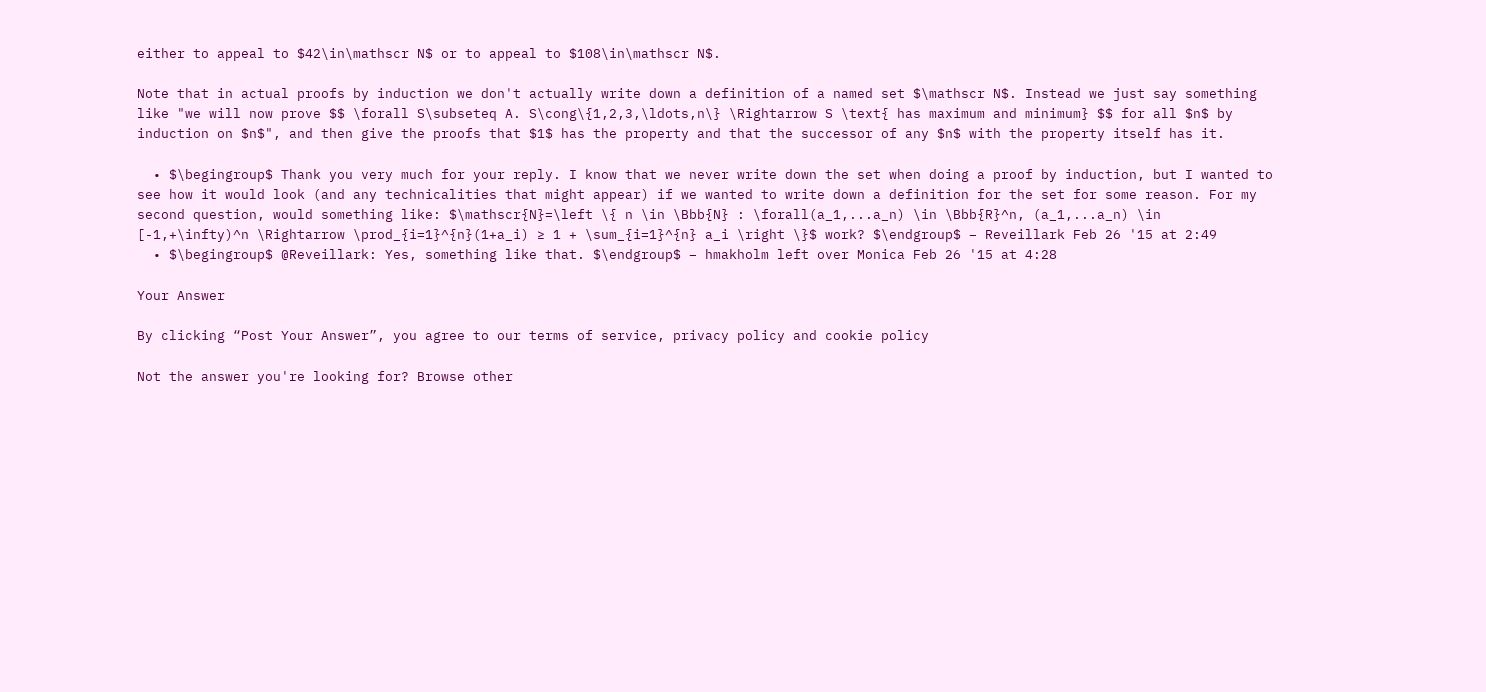either to appeal to $42\in\mathscr N$ or to appeal to $108\in\mathscr N$.

Note that in actual proofs by induction we don't actually write down a definition of a named set $\mathscr N$. Instead we just say something like "we will now prove $$ \forall S\subseteq A. S\cong\{1,2,3,\ldots,n\} \Rightarrow S \text{ has maximum and minimum} $$ for all $n$ by induction on $n$", and then give the proofs that $1$ has the property and that the successor of any $n$ with the property itself has it.

  • $\begingroup$ Thank you very much for your reply. I know that we never write down the set when doing a proof by induction, but I wanted to see how it would look (and any technicalities that might appear) if we wanted to write down a definition for the set for some reason. For my second question, would something like: $\mathscr{N}=\left \{ n \in \Bbb{N} : \forall(a_1,...a_n) \in \Bbb{R}^n, (a_1,...a_n) \in [-1,+\infty)^n \Rightarrow \prod_{i=1}^{n}(1+a_i) ≥ 1 + \sum_{i=1}^{n} a_i \right \}$ work? $\endgroup$ – Reveillark Feb 26 '15 at 2:49
  • $\begingroup$ @Reveillark: Yes, something like that. $\endgroup$ – hmakholm left over Monica Feb 26 '15 at 4:28

Your Answer

By clicking “Post Your Answer”, you agree to our terms of service, privacy policy and cookie policy

Not the answer you're looking for? Browse other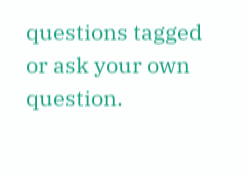questions tagged or ask your own question.